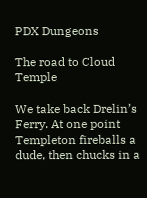PDX Dungeons

The road to Cloud Temple

We take back Drelin’s Ferry. At one point Templeton fireballs a dude, then chucks in a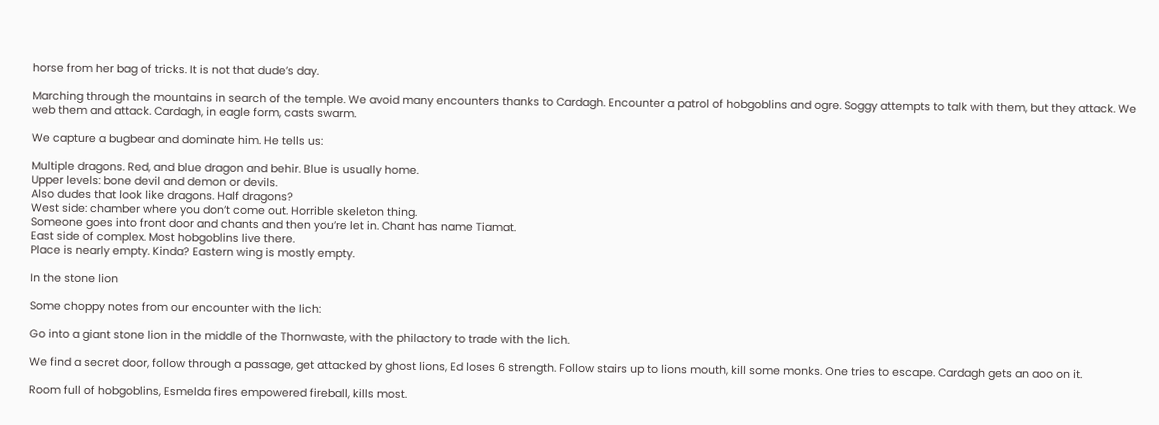horse from her bag of tricks. It is not that dude’s day.

Marching through the mountains in search of the temple. We avoid many encounters thanks to Cardagh. Encounter a patrol of hobgoblins and ogre. Soggy attempts to talk with them, but they attack. We web them and attack. Cardagh, in eagle form, casts swarm.

We capture a bugbear and dominate him. He tells us:

Multiple dragons. Red, and blue dragon and behir. Blue is usually home.
Upper levels: bone devil and demon or devils.
Also dudes that look like dragons. Half dragons?
West side: chamber where you don’t come out. Horrible skeleton thing.
Someone goes into front door and chants and then you’re let in. Chant has name Tiamat.
East side of complex. Most hobgoblins live there.
Place is nearly empty. Kinda? Eastern wing is mostly empty.

In the stone lion

Some choppy notes from our encounter with the lich:

Go into a giant stone lion in the middle of the Thornwaste, with the philactory to trade with the lich.

We find a secret door, follow through a passage, get attacked by ghost lions, Ed loses 6 strength. Follow stairs up to lions mouth, kill some monks. One tries to escape. Cardagh gets an aoo on it.

Room full of hobgoblins, Esmelda fires empowered fireball, kills most.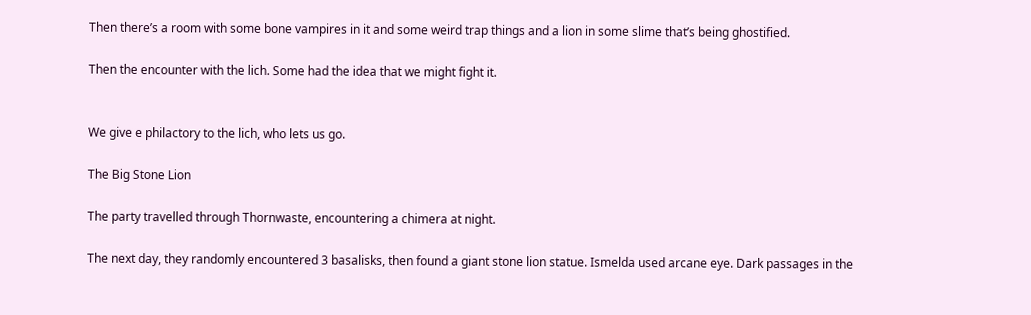Then there’s a room with some bone vampires in it and some weird trap things and a lion in some slime that’s being ghostified.

Then the encounter with the lich. Some had the idea that we might fight it.


We give e philactory to the lich, who lets us go.

The Big Stone Lion

The party travelled through Thornwaste, encountering a chimera at night.

The next day, they randomly encountered 3 basalisks, then found a giant stone lion statue. Ismelda used arcane eye. Dark passages in the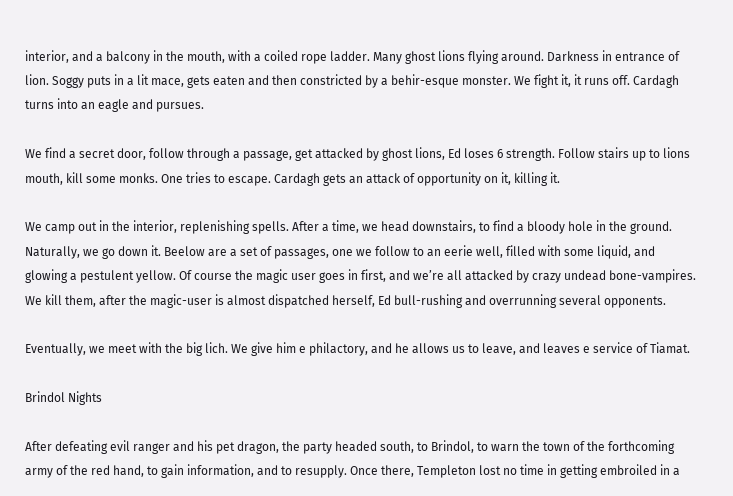interior, and a balcony in the mouth, with a coiled rope ladder. Many ghost lions flying around. Darkness in entrance of lion. Soggy puts in a lit mace, gets eaten and then constricted by a behir-esque monster. We fight it, it runs off. Cardagh turns into an eagle and pursues.

We find a secret door, follow through a passage, get attacked by ghost lions, Ed loses 6 strength. Follow stairs up to lions mouth, kill some monks. One tries to escape. Cardagh gets an attack of opportunity on it, killing it.

We camp out in the interior, replenishing spells. After a time, we head downstairs, to find a bloody hole in the ground. Naturally, we go down it. Beelow are a set of passages, one we follow to an eerie well, filled with some liquid, and glowing a pestulent yellow. Of course the magic user goes in first, and we’re all attacked by crazy undead bone-vampires. We kill them, after the magic-user is almost dispatched herself, Ed bull-rushing and overrunning several opponents.

Eventually, we meet with the big lich. We give him e philactory, and he allows us to leave, and leaves e service of Tiamat.

Brindol Nights

After defeating evil ranger and his pet dragon, the party headed south, to Brindol, to warn the town of the forthcoming army of the red hand, to gain information, and to resupply. Once there, Templeton lost no time in getting embroiled in a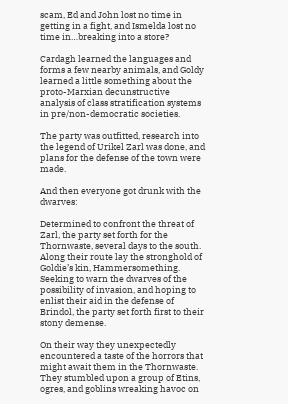scam, Ed and John lost no time in getting in a fight, and Ismelda lost no time in…breaking into a store?

Cardagh learned the languages and forms a few nearby animals, and Goldy learned a little something about the proto-Marxian decunstructive analysis of class stratification systems in pre/non-democratic societies.

The party was outfitted, research into the legend of Urikel Zarl was done, and plans for the defense of the town were made.

And then everyone got drunk with the dwarves:

Determined to confront the threat of Zarl, the party set forth for the Thornwaste, several days to the south. Along their route lay the stronghold of Goldie’s kin, Hammersomething. Seeking to warn the dwarves of the possibility of invasion, and hoping to enlist their aid in the defense of Brindol, the party set forth first to their stony demense.

On their way they unexpectedly encountered a taste of the horrors that might await them in the Thornwaste. They stumbled upon a group of Etins, ogres, and goblins wreaking havoc on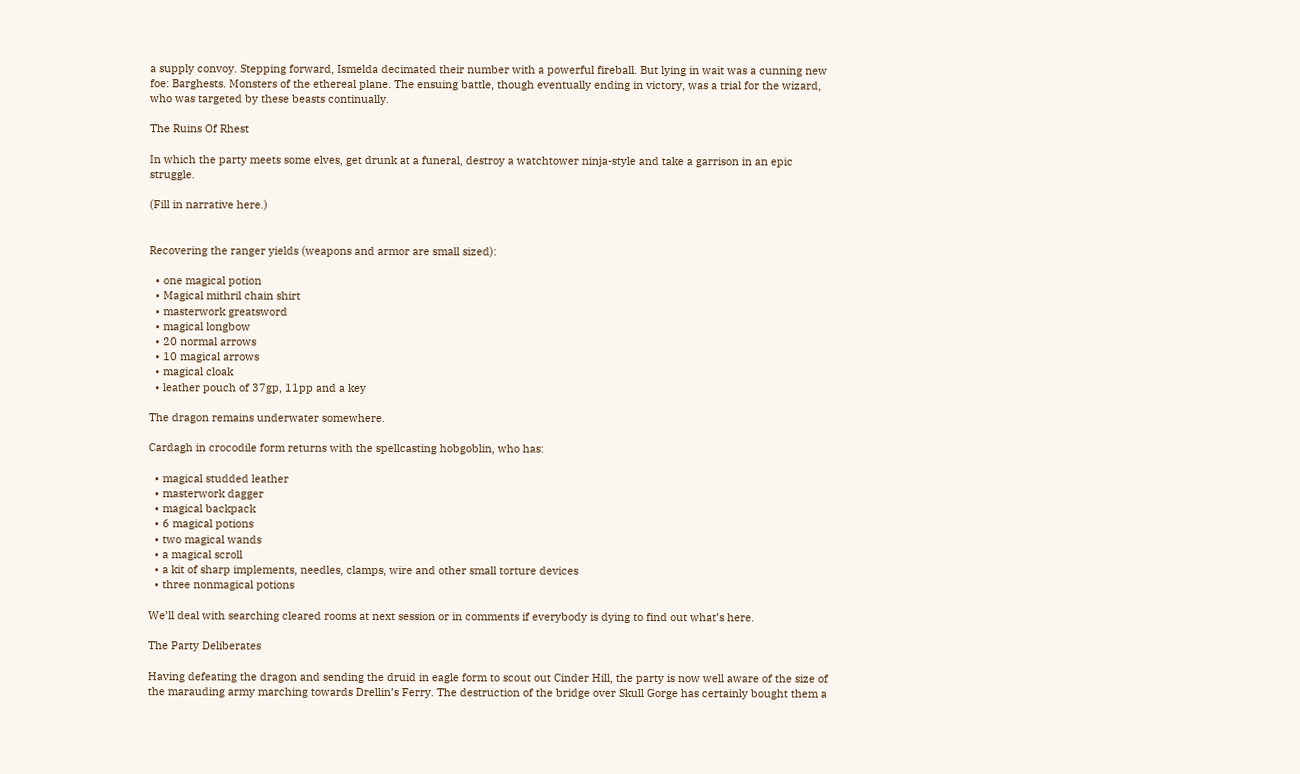a supply convoy. Stepping forward, Ismelda decimated their number with a powerful fireball. But lying in wait was a cunning new foe: Barghests. Monsters of the ethereal plane. The ensuing battle, though eventually ending in victory, was a trial for the wizard, who was targeted by these beasts continually.

The Ruins Of Rhest

In which the party meets some elves, get drunk at a funeral, destroy a watchtower ninja-style and take a garrison in an epic struggle.

(Fill in narrative here.)


Recovering the ranger yields (weapons and armor are small sized):

  • one magical potion
  • Magical mithril chain shirt
  • masterwork greatsword
  • magical longbow
  • 20 normal arrows
  • 10 magical arrows
  • magical cloak
  • leather pouch of 37gp, 11pp and a key

The dragon remains underwater somewhere.

Cardagh in crocodile form returns with the spellcasting hobgoblin, who has:

  • magical studded leather
  • masterwork dagger
  • magical backpack
  • 6 magical potions
  • two magical wands
  • a magical scroll
  • a kit of sharp implements, needles, clamps, wire and other small torture devices
  • three nonmagical potions

We’ll deal with searching cleared rooms at next session or in comments if everybody is dying to find out what’s here.

The Party Deliberates

Having defeating the dragon and sending the druid in eagle form to scout out Cinder Hill, the party is now well aware of the size of the marauding army marching towards Drellin’s Ferry. The destruction of the bridge over Skull Gorge has certainly bought them a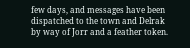few days, and messages have been dispatched to the town and Delrak by way of Jorr and a feather token.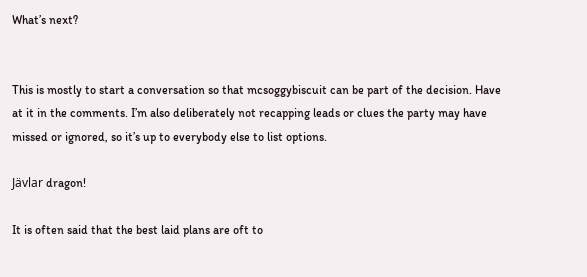What’s next?


This is mostly to start a conversation so that mcsoggybiscuit can be part of the decision. Have at it in the comments. I’m also deliberately not recapping leads or clues the party may have missed or ignored, so it’s up to everybody else to list options.

Jävlar dragon!

It is often said that the best laid plans are oft to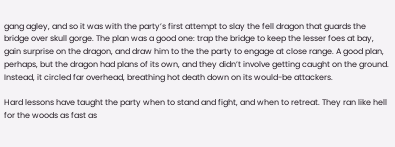gang agley, and so it was with the party’s first attempt to slay the fell dragon that guards the bridge over skull gorge. The plan was a good one: trap the bridge to keep the lesser foes at bay, gain surprise on the dragon, and draw him to the the party to engage at close range. A good plan, perhaps, but the dragon had plans of its own, and they didn’t involve getting caught on the ground. Instead, it circled far overhead, breathing hot death down on its would-be attackers.

Hard lessons have taught the party when to stand and fight, and when to retreat. They ran like hell for the woods as fast as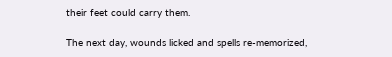their feet could carry them.

The next day, wounds licked and spells re-memorized,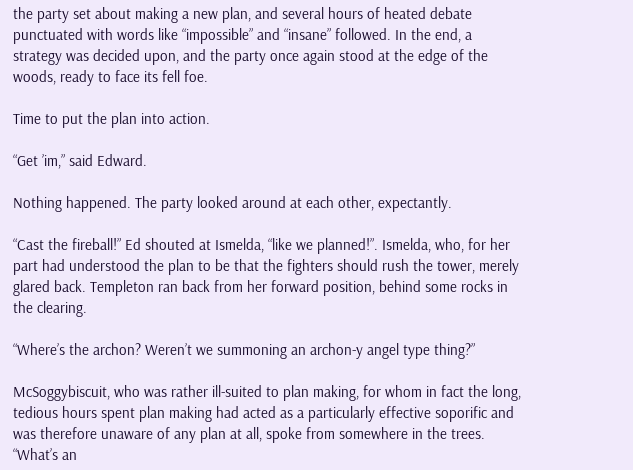the party set about making a new plan, and several hours of heated debate punctuated with words like “impossible” and “insane” followed. In the end, a strategy was decided upon, and the party once again stood at the edge of the woods, ready to face its fell foe.

Time to put the plan into action.

“Get ’im,” said Edward.

Nothing happened. The party looked around at each other, expectantly.

“Cast the fireball!” Ed shouted at Ismelda, “like we planned!”. Ismelda, who, for her part had understood the plan to be that the fighters should rush the tower, merely glared back. Templeton ran back from her forward position, behind some rocks in the clearing.

“Where’s the archon? Weren’t we summoning an archon-y angel type thing?”

McSoggybiscuit, who was rather ill-suited to plan making, for whom in fact the long, tedious hours spent plan making had acted as a particularly effective soporific and was therefore unaware of any plan at all, spoke from somewhere in the trees. “What’s an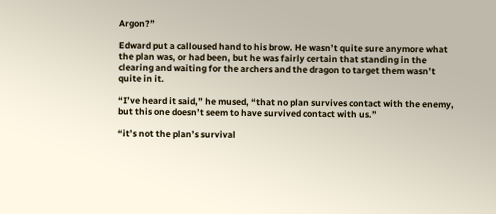Argon?”

Edward put a calloused hand to his brow. He wasn’t quite sure anymore what the plan was, or had been, but he was fairly certain that standing in the clearing and waiting for the archers and the dragon to target them wasn’t quite in it.

“I’ve heard it said,” he mused, “that no plan survives contact with the enemy, but this one doesn’t seem to have survived contact with us.”

“it’s not the plan’s survival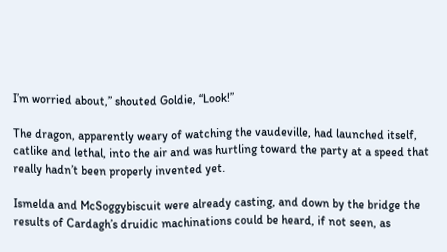I’m worried about,” shouted Goldie, “Look!”

The dragon, apparently weary of watching the vaudeville, had launched itself, catlike and lethal, into the air and was hurtling toward the party at a speed that really hadn’t been properly invented yet.

Ismelda and McSoggybiscuit were already casting, and down by the bridge the results of Cardagh’s druidic machinations could be heard, if not seen, as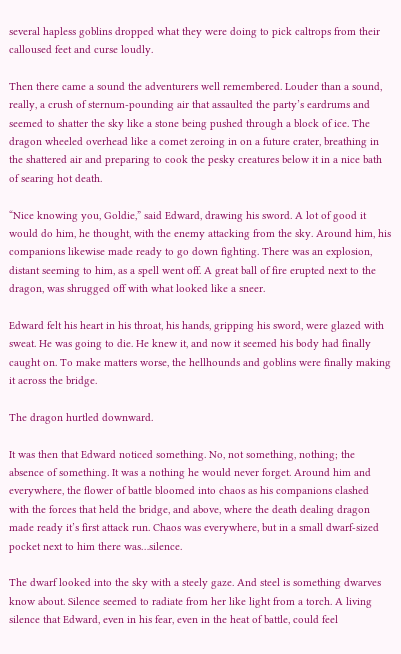several hapless goblins dropped what they were doing to pick caltrops from their calloused feet and curse loudly.

Then there came a sound the adventurers well remembered. Louder than a sound, really, a crush of sternum-pounding air that assaulted the party’s eardrums and seemed to shatter the sky like a stone being pushed through a block of ice. The dragon wheeled overhead like a comet zeroing in on a future crater, breathing in the shattered air and preparing to cook the pesky creatures below it in a nice bath of searing hot death.

“Nice knowing you, Goldie,” said Edward, drawing his sword. A lot of good it would do him, he thought, with the enemy attacking from the sky. Around him, his companions likewise made ready to go down fighting. There was an explosion, distant seeming to him, as a spell went off. A great ball of fire erupted next to the dragon, was shrugged off with what looked like a sneer.

Edward felt his heart in his throat, his hands, gripping his sword, were glazed with sweat. He was going to die. He knew it, and now it seemed his body had finally caught on. To make matters worse, the hellhounds and goblins were finally making it across the bridge.

The dragon hurtled downward.

It was then that Edward noticed something. No, not something, nothing; the absence of something. It was a nothing he would never forget. Around him and everywhere, the flower of battle bloomed into chaos as his companions clashed with the forces that held the bridge, and above, where the death dealing dragon made ready it’s first attack run. Chaos was everywhere, but in a small dwarf-sized pocket next to him there was…silence.

The dwarf looked into the sky with a steely gaze. And steel is something dwarves know about. Silence seemed to radiate from her like light from a torch. A living silence that Edward, even in his fear, even in the heat of battle, could feel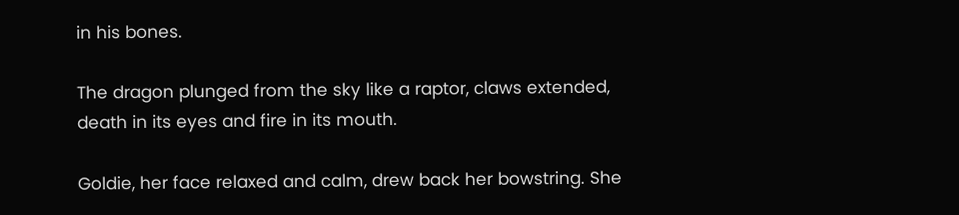in his bones.

The dragon plunged from the sky like a raptor, claws extended, death in its eyes and fire in its mouth.

Goldie, her face relaxed and calm, drew back her bowstring. She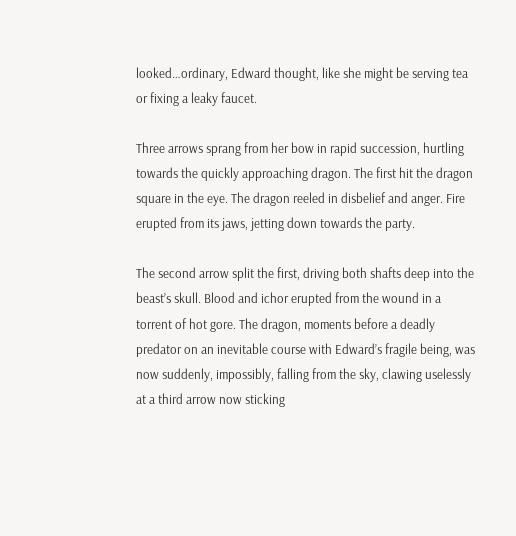looked…ordinary, Edward thought, like she might be serving tea or fixing a leaky faucet.

Three arrows sprang from her bow in rapid succession, hurtling towards the quickly approaching dragon. The first hit the dragon square in the eye. The dragon reeled in disbelief and anger. Fire erupted from its jaws, jetting down towards the party.

The second arrow split the first, driving both shafts deep into the beast’s skull. Blood and ichor erupted from the wound in a torrent of hot gore. The dragon, moments before a deadly predator on an inevitable course with Edward’s fragile being, was now suddenly, impossibly, falling from the sky, clawing uselessly at a third arrow now sticking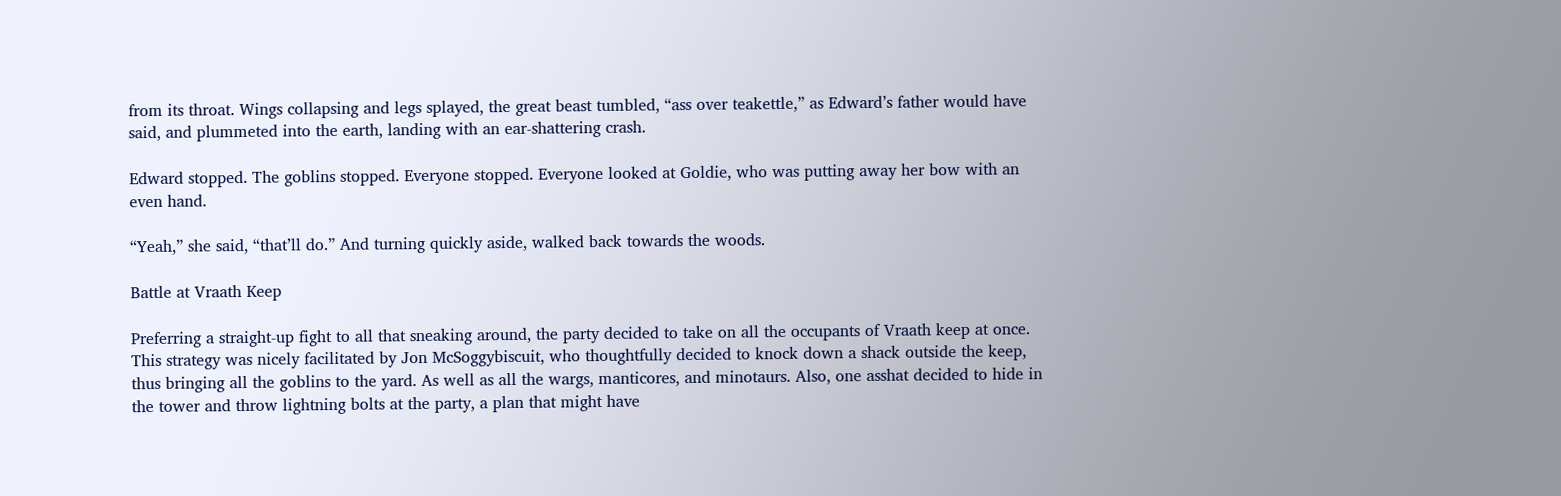from its throat. Wings collapsing and legs splayed, the great beast tumbled, “ass over teakettle,” as Edward’s father would have said, and plummeted into the earth, landing with an ear-shattering crash.

Edward stopped. The goblins stopped. Everyone stopped. Everyone looked at Goldie, who was putting away her bow with an even hand.

“Yeah,” she said, “that’ll do.” And turning quickly aside, walked back towards the woods.

Battle at Vraath Keep

Preferring a straight-up fight to all that sneaking around, the party decided to take on all the occupants of Vraath keep at once. This strategy was nicely facilitated by Jon McSoggybiscuit, who thoughtfully decided to knock down a shack outside the keep, thus bringing all the goblins to the yard. As well as all the wargs, manticores, and minotaurs. Also, one asshat decided to hide in the tower and throw lightning bolts at the party, a plan that might have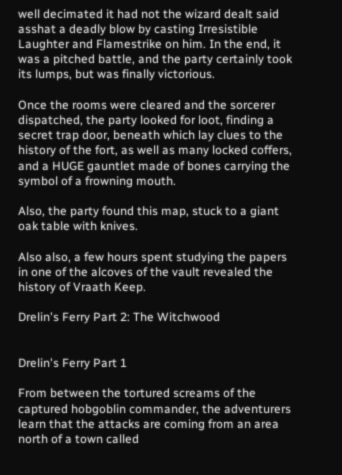well decimated it had not the wizard dealt said asshat a deadly blow by casting Irresistible Laughter and Flamestrike on him. In the end, it was a pitched battle, and the party certainly took its lumps, but was finally victorious.

Once the rooms were cleared and the sorcerer dispatched, the party looked for loot, finding a secret trap door, beneath which lay clues to the history of the fort, as well as many locked coffers, and a HUGE gauntlet made of bones carrying the symbol of a frowning mouth.

Also, the party found this map, stuck to a giant oak table with knives.

Also also, a few hours spent studying the papers in one of the alcoves of the vault revealed the history of Vraath Keep.

Drelin's Ferry Part 2: The Witchwood


Drelin's Ferry Part 1

From between the tortured screams of the captured hobgoblin commander, the adventurers learn that the attacks are coming from an area north of a town called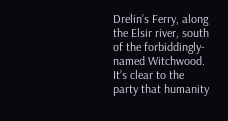Drelin’s Ferry, along the Elsir river, south of the forbiddingly-named Witchwood. It’s clear to the party that humanity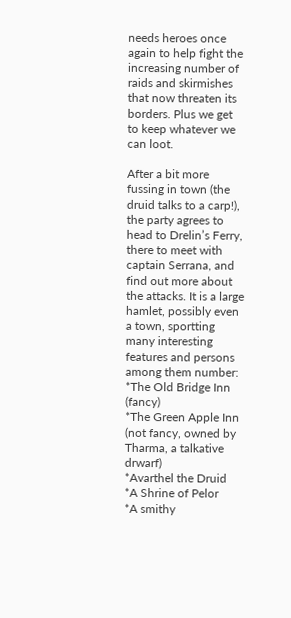needs heroes once again to help fight the increasing number of raids and skirmishes that now threaten its borders. Plus we get to keep whatever we can loot.

After a bit more fussing in town (the druid talks to a carp!), the party agrees to head to Drelin’s Ferry, there to meet with captain Serrana, and find out more about the attacks. It is a large hamlet, possibly even a town, sportting many interesting features and persons among them number:
*The Old Bridge Inn (fancy)
*The Green Apple Inn (not fancy, owned by Tharma, a talkative drwarf)
*Avarthel the Druid
*A Shrine of Pelor
*A smithy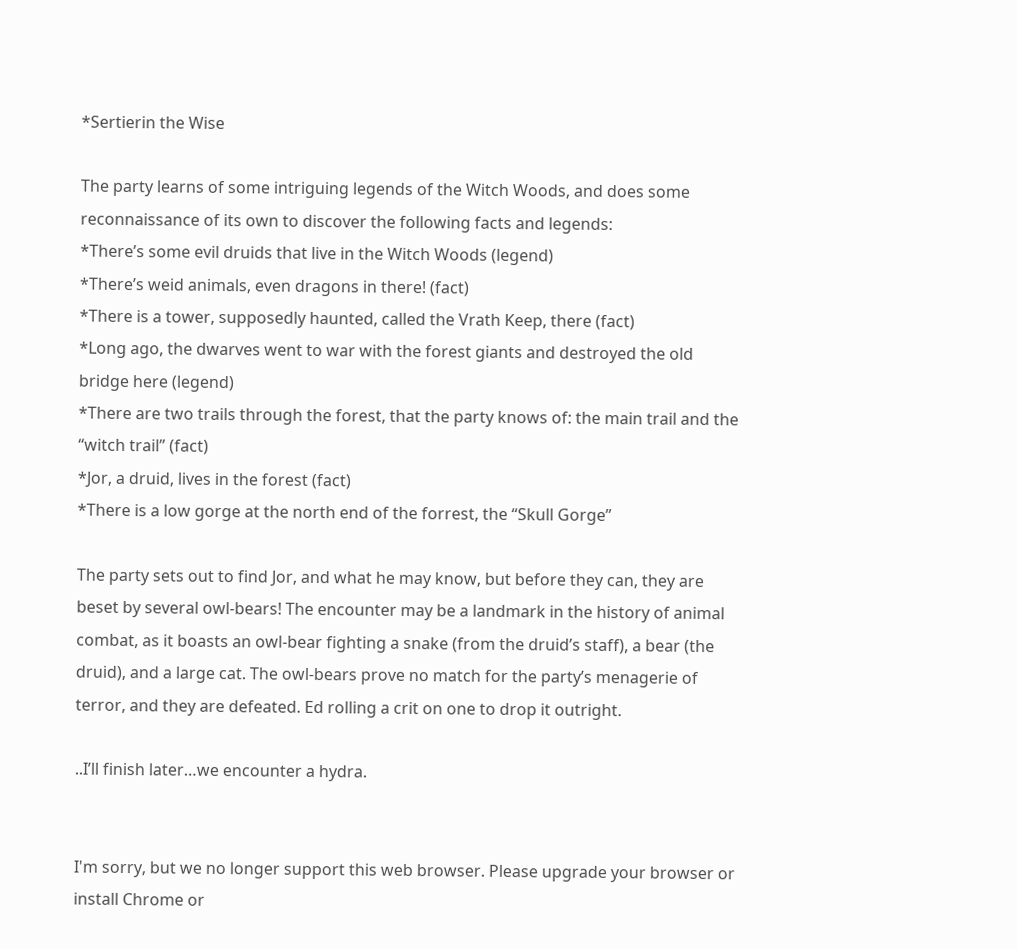*Sertierin the Wise

The party learns of some intriguing legends of the Witch Woods, and does some reconnaissance of its own to discover the following facts and legends:
*There’s some evil druids that live in the Witch Woods (legend)
*There’s weid animals, even dragons in there! (fact)
*There is a tower, supposedly haunted, called the Vrath Keep, there (fact)
*Long ago, the dwarves went to war with the forest giants and destroyed the old bridge here (legend)
*There are two trails through the forest, that the party knows of: the main trail and the “witch trail” (fact)
*Jor, a druid, lives in the forest (fact)
*There is a low gorge at the north end of the forrest, the “Skull Gorge”

The party sets out to find Jor, and what he may know, but before they can, they are beset by several owl-bears! The encounter may be a landmark in the history of animal combat, as it boasts an owl-bear fighting a snake (from the druid’s staff), a bear (the druid), and a large cat. The owl-bears prove no match for the party’s menagerie of terror, and they are defeated. Ed rolling a crit on one to drop it outright.

..I’ll finish later…we encounter a hydra.


I'm sorry, but we no longer support this web browser. Please upgrade your browser or install Chrome or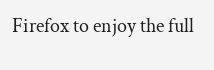Firefox to enjoy the full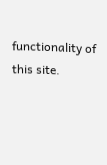functionality of this site.